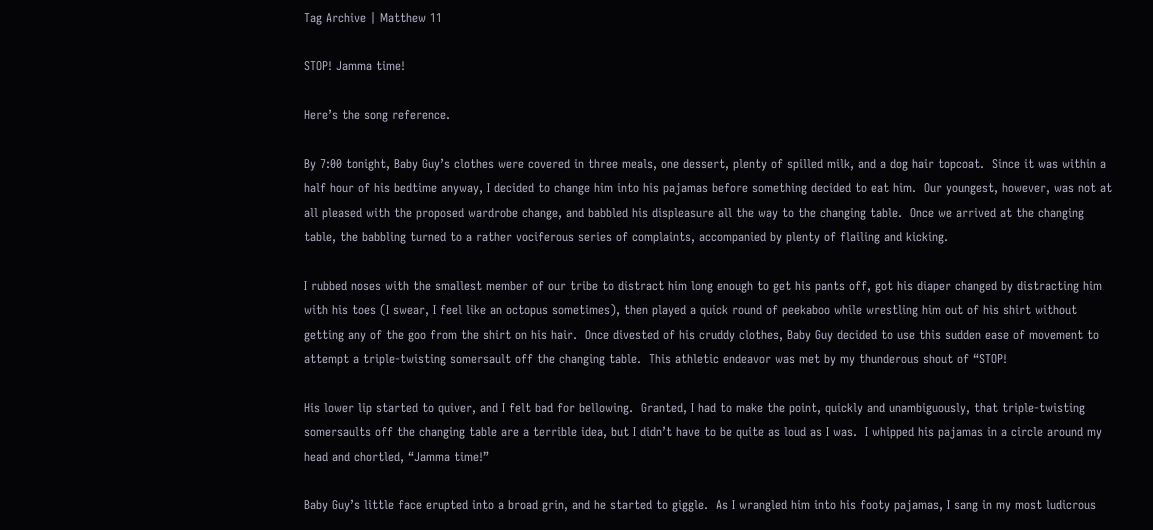Tag Archive | Matthew 11

STOP! Jamma time!

Here’s the song reference.

By 7:00 tonight, Baby Guy’s clothes were covered in three meals, one dessert, plenty of spilled milk, and a dog hair topcoat.  Since it was within a half hour of his bedtime anyway, I decided to change him into his pajamas before something decided to eat him.  Our youngest, however, was not at all pleased with the proposed wardrobe change, and babbled his displeasure all the way to the changing table.  Once we arrived at the changing table, the babbling turned to a rather vociferous series of complaints, accompanied by plenty of flailing and kicking.

I rubbed noses with the smallest member of our tribe to distract him long enough to get his pants off, got his diaper changed by distracting him with his toes (I swear, I feel like an octopus sometimes), then played a quick round of peekaboo while wrestling him out of his shirt without getting any of the goo from the shirt on his hair.  Once divested of his cruddy clothes, Baby Guy decided to use this sudden ease of movement to attempt a triple-twisting somersault off the changing table.  This athletic endeavor was met by my thunderous shout of “STOP!

His lower lip started to quiver, and I felt bad for bellowing.  Granted, I had to make the point, quickly and unambiguously, that triple-twisting somersaults off the changing table are a terrible idea, but I didn’t have to be quite as loud as I was.  I whipped his pajamas in a circle around my head and chortled, “Jamma time!”

Baby Guy’s little face erupted into a broad grin, and he started to giggle.  As I wrangled him into his footy pajamas, I sang in my most ludicrous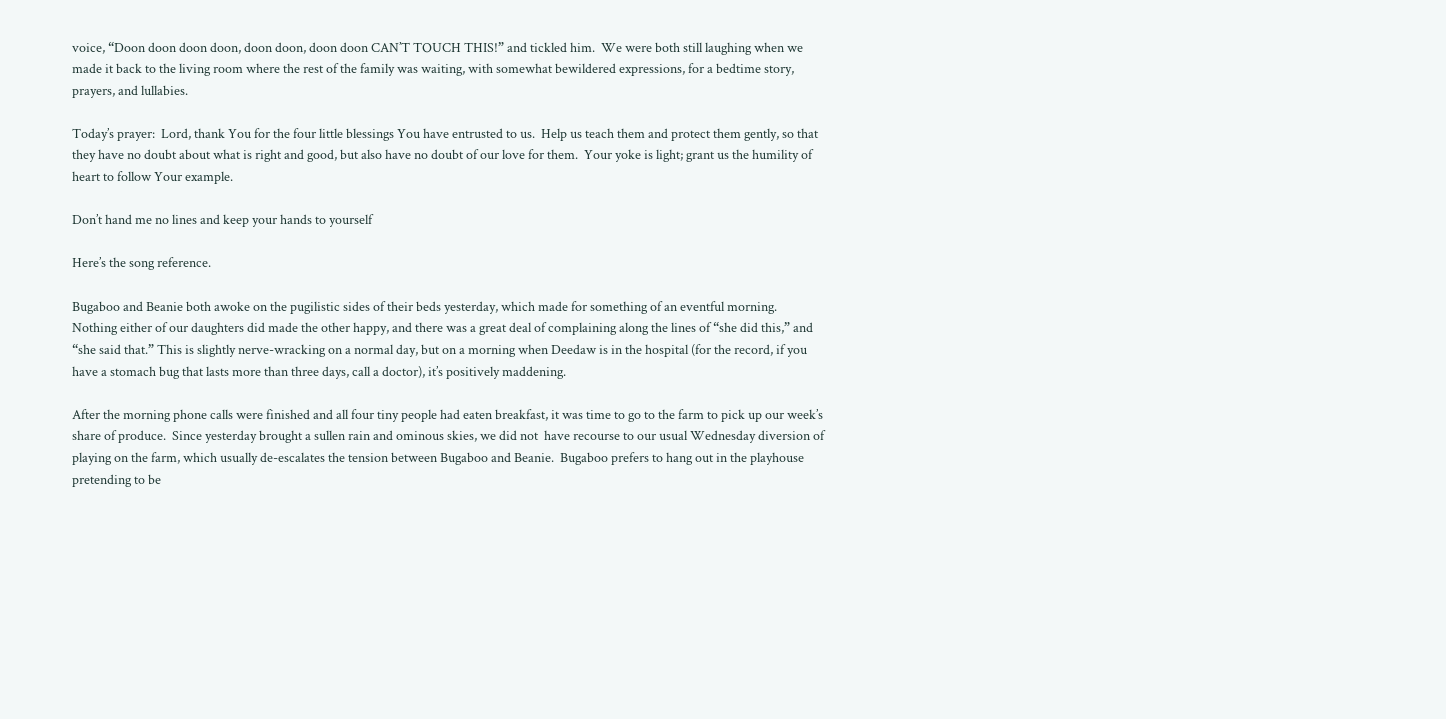voice, “Doon doon doon doon, doon doon, doon doon CAN’T TOUCH THIS!” and tickled him.  We were both still laughing when we made it back to the living room where the rest of the family was waiting, with somewhat bewildered expressions, for a bedtime story, prayers, and lullabies.

Today’s prayer:  Lord, thank You for the four little blessings You have entrusted to us.  Help us teach them and protect them gently, so that they have no doubt about what is right and good, but also have no doubt of our love for them.  Your yoke is light; grant us the humility of heart to follow Your example.

Don’t hand me no lines and keep your hands to yourself

Here’s the song reference.

Bugaboo and Beanie both awoke on the pugilistic sides of their beds yesterday, which made for something of an eventful morning.  Nothing either of our daughters did made the other happy, and there was a great deal of complaining along the lines of “she did this,” and “she said that.” This is slightly nerve-wracking on a normal day, but on a morning when Deedaw is in the hospital (for the record, if you have a stomach bug that lasts more than three days, call a doctor), it’s positively maddening.

After the morning phone calls were finished and all four tiny people had eaten breakfast, it was time to go to the farm to pick up our week’s share of produce.  Since yesterday brought a sullen rain and ominous skies, we did not  have recourse to our usual Wednesday diversion of playing on the farm, which usually de-escalates the tension between Bugaboo and Beanie.  Bugaboo prefers to hang out in the playhouse pretending to be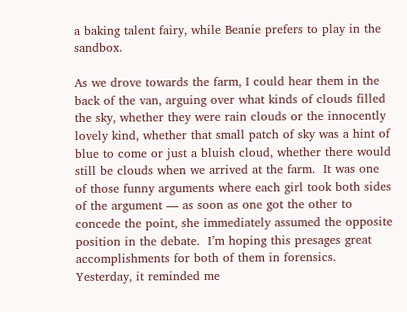a baking talent fairy, while Beanie prefers to play in the sandbox.

As we drove towards the farm, I could hear them in the back of the van, arguing over what kinds of clouds filled the sky, whether they were rain clouds or the innocently lovely kind, whether that small patch of sky was a hint of blue to come or just a bluish cloud, whether there would still be clouds when we arrived at the farm.  It was one of those funny arguments where each girl took both sides of the argument — as soon as one got the other to concede the point, she immediately assumed the opposite position in the debate.  I’m hoping this presages great accomplishments for both of them in forensics.  Yesterday, it reminded me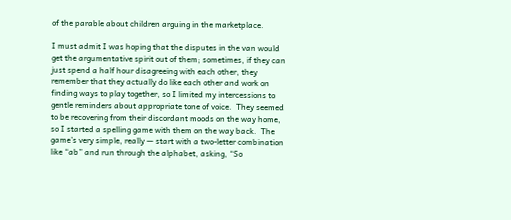of the parable about children arguing in the marketplace.

I must admit I was hoping that the disputes in the van would get the argumentative spirit out of them; sometimes, if they can just spend a half hour disagreeing with each other, they remember that they actually do like each other and work on finding ways to play together, so I limited my intercessions to gentle reminders about appropriate tone of voice.  They seemed to be recovering from their discordant moods on the way home, so I started a spelling game with them on the way back.  The game’s very simple, really — start with a two-letter combination like “ab” and run through the alphabet, asking, “So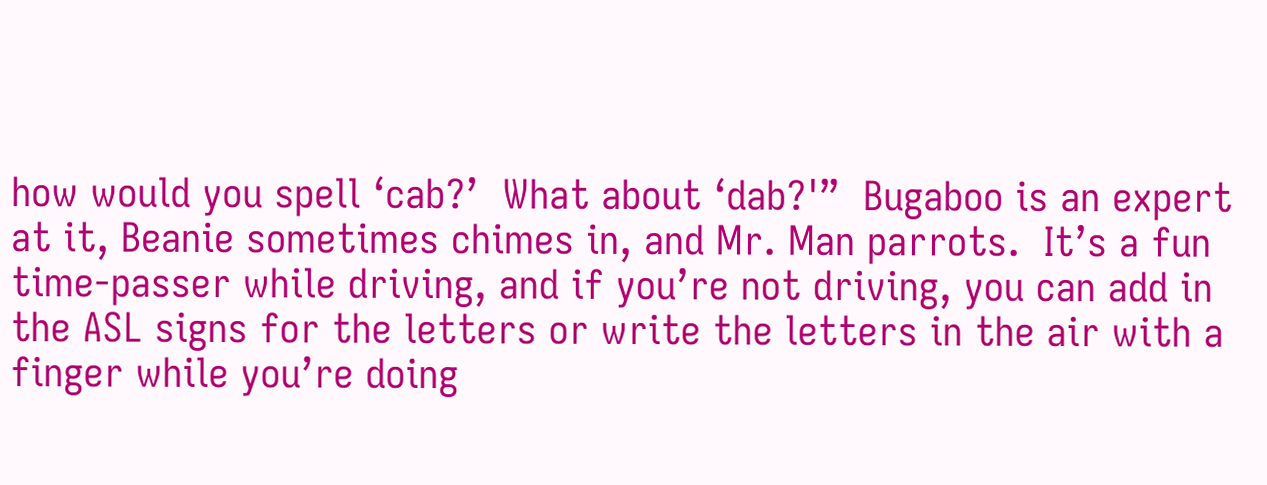how would you spell ‘cab?’  What about ‘dab?'”  Bugaboo is an expert at it, Beanie sometimes chimes in, and Mr. Man parrots.  It’s a fun time-passer while driving, and if you’re not driving, you can add in the ASL signs for the letters or write the letters in the air with a finger while you’re doing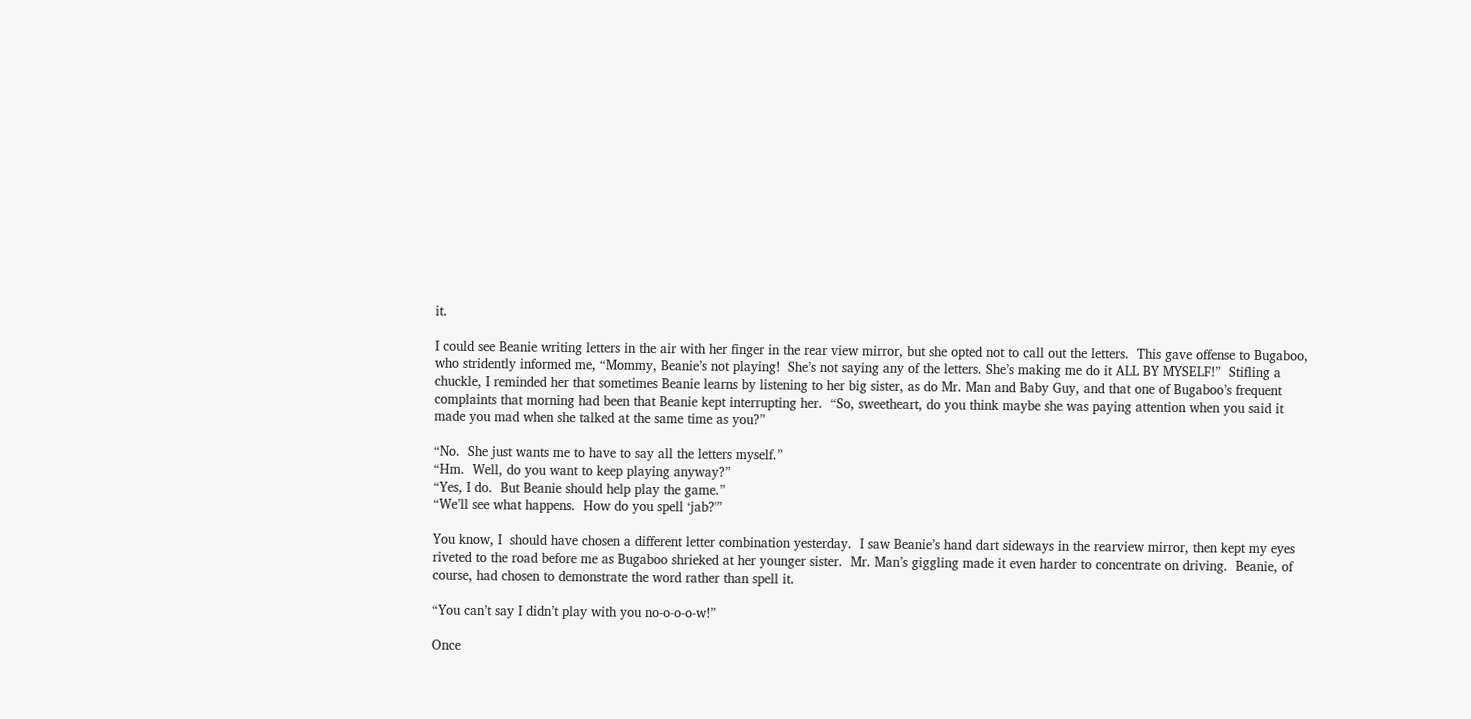it.

I could see Beanie writing letters in the air with her finger in the rear view mirror, but she opted not to call out the letters.  This gave offense to Bugaboo, who stridently informed me, “Mommy, Beanie’s not playing!  She’s not saying any of the letters. She’s making me do it ALL BY MYSELF!”  Stifling a chuckle, I reminded her that sometimes Beanie learns by listening to her big sister, as do Mr. Man and Baby Guy, and that one of Bugaboo’s frequent complaints that morning had been that Beanie kept interrupting her.  “So, sweetheart, do you think maybe she was paying attention when you said it made you mad when she talked at the same time as you?”

“No.  She just wants me to have to say all the letters myself.”
“Hm.  Well, do you want to keep playing anyway?”
“Yes, I do.  But Beanie should help play the game.”
“We’ll see what happens.  How do you spell ‘jab?'”

You know, I  should have chosen a different letter combination yesterday.  I saw Beanie’s hand dart sideways in the rearview mirror, then kept my eyes riveted to the road before me as Bugaboo shrieked at her younger sister.  Mr. Man’s giggling made it even harder to concentrate on driving.  Beanie, of course, had chosen to demonstrate the word rather than spell it.

“You can’t say I didn’t play with you no-o-o-o-w!”

Once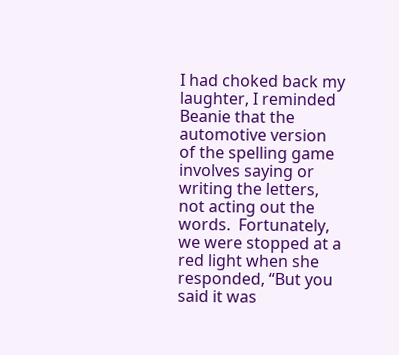I had choked back my laughter, I reminded Beanie that the automotive version of the spelling game involves saying or writing the letters, not acting out the words.  Fortunately, we were stopped at a red light when she responded, “But you said it was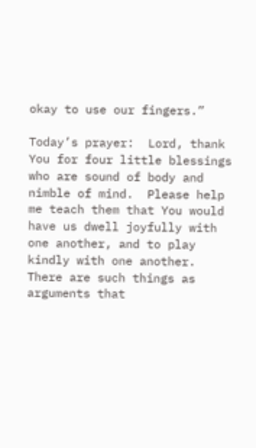okay to use our fingers.”

Today’s prayer:  Lord, thank You for four little blessings who are sound of body and nimble of mind.  Please help me teach them that You would have us dwell joyfully with one another, and to play kindly with one another.  There are such things as arguments that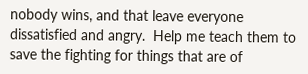nobody wins, and that leave everyone dissatisfied and angry.  Help me teach them to save the fighting for things that are of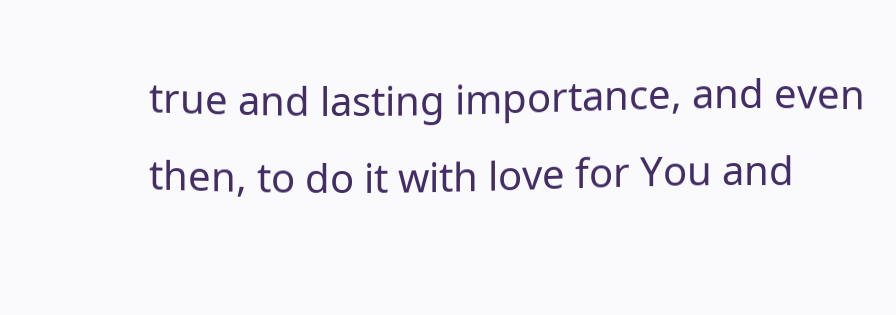true and lasting importance, and even then, to do it with love for You and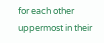for each other uppermost in their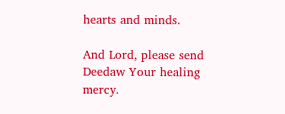hearts and minds.

And Lord, please send Deedaw Your healing mercy.